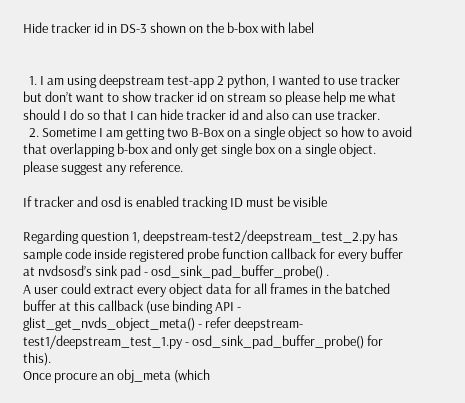Hide tracker id in DS-3 shown on the b-box with label


  1. I am using deepstream test-app 2 python, I wanted to use tracker but don’t want to show tracker id on stream so please help me what should I do so that I can hide tracker id and also can use tracker.
  2. Sometime I am getting two B-Box on a single object so how to avoid that overlapping b-box and only get single box on a single object. please suggest any reference.

If tracker and osd is enabled tracking ID must be visible

Regarding question 1, deepstream-test2/deepstream_test_2.py has sample code inside registered probe function callback for every buffer at nvdsosd’s sink pad - osd_sink_pad_buffer_probe() .
A user could extract every object data for all frames in the batched buffer at this callback (use binding API - glist_get_nvds_object_meta() - refer deepstream-test1/deepstream_test_1.py - osd_sink_pad_buffer_probe() for this).
Once procure an obj_meta (which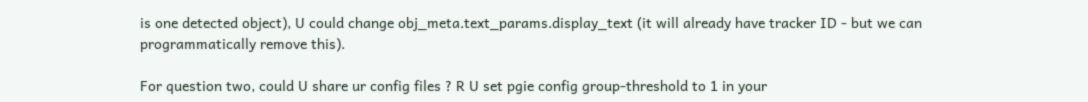is one detected object), U could change obj_meta.text_params.display_text (it will already have tracker ID - but we can programmatically remove this).

For question two, could U share ur config files ? R U set pgie config group-threshold to 1 in your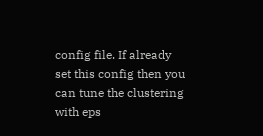config file. If already set this config then you can tune the clustering with eps